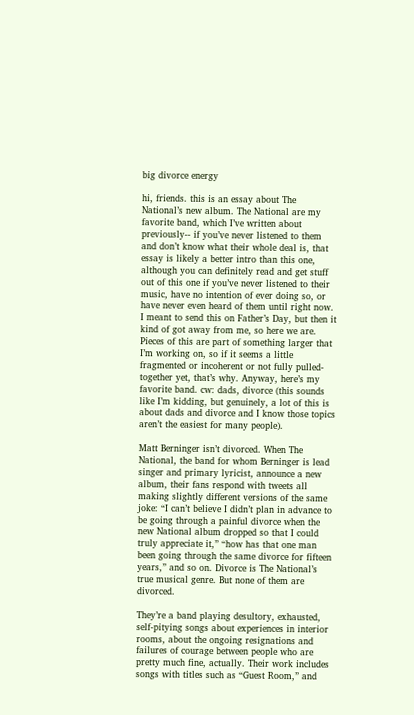big divorce energy

hi, friends. this is an essay about The National’s new album. The National are my favorite band, which I’ve written about previously-- if you’ve never listened to them and don’t know what their whole deal is, that essay is likely a better intro than this one, although you can definitely read and get stuff out of this one if you’ve never listened to their music, have no intention of ever doing so, or have never even heard of them until right now. I meant to send this on Father’s Day, but then it kind of got away from me, so here we are. Pieces of this are part of something larger that I’m working on, so if it seems a little fragmented or incoherent or not fully pulled-together yet, that’s why. Anyway, here’s my favorite band. cw: dads, divorce (this sounds like I’m kidding, but genuinely, a lot of this is about dads and divorce and I know those topics aren’t the easiest for many people).

Matt Berninger isn’t divorced. When The National, the band for whom Berninger is lead singer and primary lyricist, announce a new album, their fans respond with tweets all making slightly different versions of the same joke: “I can’t believe I didn’t plan in advance to be going through a painful divorce when the new National album dropped so that I could truly appreciate it,” “how has that one man been going through the same divorce for fifteen years,” and so on. Divorce is The National’s true musical genre. But none of them are divorced.

They’re a band playing desultory, exhausted, self-pitying songs about experiences in interior rooms, about the ongoing resignations and failures of courage between people who are pretty much fine, actually. Their work includes songs with titles such as “Guest Room,” and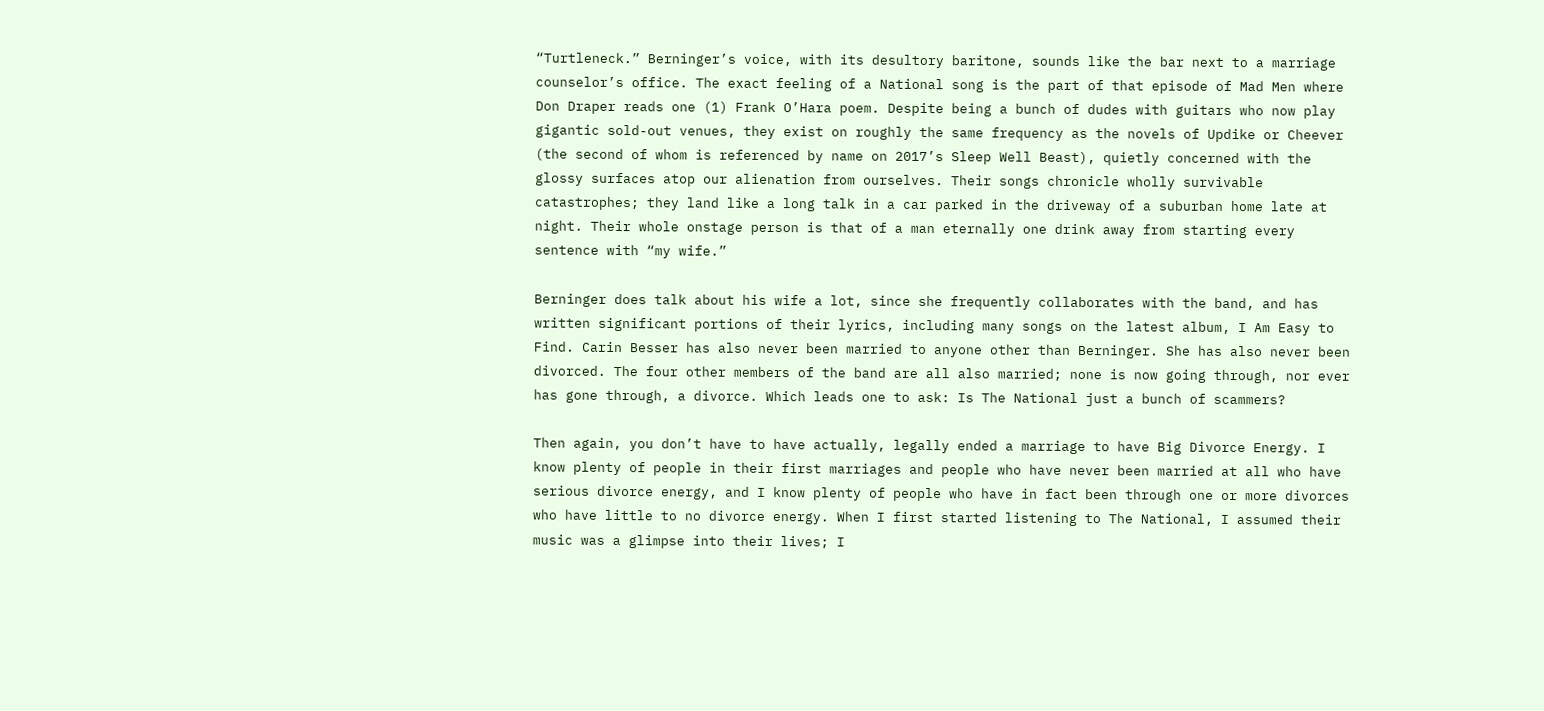“Turtleneck.” Berninger’s voice, with its desultory baritone, sounds like the bar next to a marriage counselor’s office. The exact feeling of a National song is the part of that episode of Mad Men where Don Draper reads one (1) Frank O’Hara poem. Despite being a bunch of dudes with guitars who now play gigantic sold-out venues, they exist on roughly the same frequency as the novels of Updike or Cheever (the second of whom is referenced by name on 2017’s Sleep Well Beast), quietly concerned with the glossy surfaces atop our alienation from ourselves. Their songs chronicle wholly survivable catastrophes; they land like a long talk in a car parked in the driveway of a suburban home late at night. Their whole onstage person is that of a man eternally one drink away from starting every sentence with “my wife.”

Berninger does talk about his wife a lot, since she frequently collaborates with the band, and has written significant portions of their lyrics, including many songs on the latest album, I Am Easy to Find. Carin Besser has also never been married to anyone other than Berninger. She has also never been divorced. The four other members of the band are all also married; none is now going through, nor ever has gone through, a divorce. Which leads one to ask: Is The National just a bunch of scammers?

Then again, you don’t have to have actually, legally ended a marriage to have Big Divorce Energy. I know plenty of people in their first marriages and people who have never been married at all who have serious divorce energy, and I know plenty of people who have in fact been through one or more divorces who have little to no divorce energy. When I first started listening to The National, I assumed their music was a glimpse into their lives; I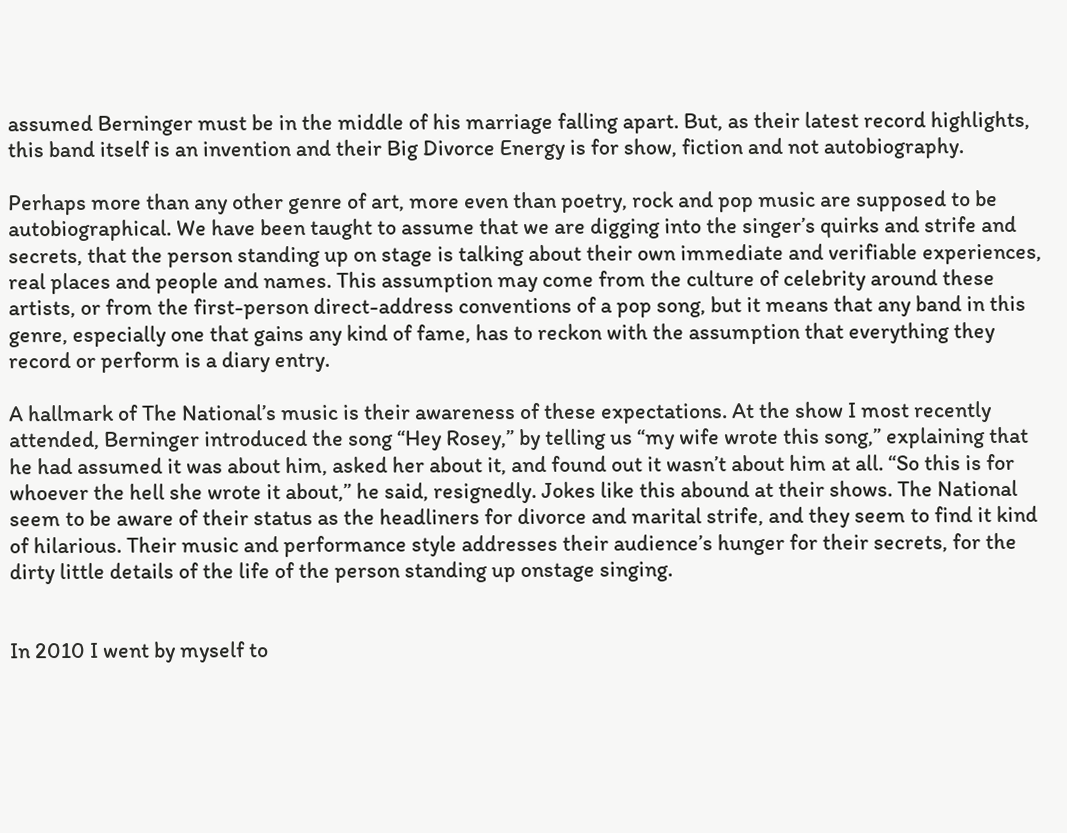assumed Berninger must be in the middle of his marriage falling apart. But, as their latest record highlights, this band itself is an invention and their Big Divorce Energy is for show, fiction and not autobiography.

Perhaps more than any other genre of art, more even than poetry, rock and pop music are supposed to be autobiographical. We have been taught to assume that we are digging into the singer’s quirks and strife and secrets, that the person standing up on stage is talking about their own immediate and verifiable experiences, real places and people and names. This assumption may come from the culture of celebrity around these artists, or from the first-person direct-address conventions of a pop song, but it means that any band in this genre, especially one that gains any kind of fame, has to reckon with the assumption that everything they record or perform is a diary entry.

A hallmark of The National’s music is their awareness of these expectations. At the show I most recently attended, Berninger introduced the song “Hey Rosey,” by telling us “my wife wrote this song,” explaining that he had assumed it was about him, asked her about it, and found out it wasn’t about him at all. “So this is for whoever the hell she wrote it about,” he said, resignedly. Jokes like this abound at their shows. The National seem to be aware of their status as the headliners for divorce and marital strife, and they seem to find it kind of hilarious. Their music and performance style addresses their audience’s hunger for their secrets, for the dirty little details of the life of the person standing up onstage singing.


In 2010 I went by myself to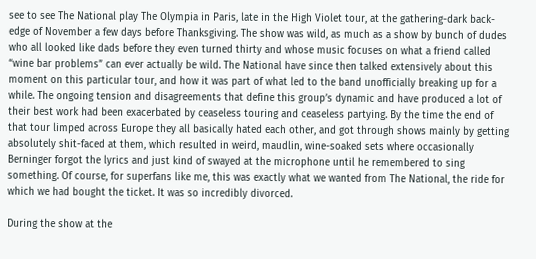see to see The National play The Olympia in Paris, late in the High Violet tour, at the gathering-dark back-edge of November a few days before Thanksgiving. The show was wild, as much as a show by bunch of dudes who all looked like dads before they even turned thirty and whose music focuses on what a friend called “wine bar problems” can ever actually be wild. The National have since then talked extensively about this moment on this particular tour, and how it was part of what led to the band unofficially breaking up for a while. The ongoing tension and disagreements that define this group’s dynamic and have produced a lot of their best work had been exacerbated by ceaseless touring and ceaseless partying. By the time the end of that tour limped across Europe they all basically hated each other, and got through shows mainly by getting absolutely shit-faced at them, which resulted in weird, maudlin, wine-soaked sets where occasionally Berninger forgot the lyrics and just kind of swayed at the microphone until he remembered to sing something. Of course, for superfans like me, this was exactly what we wanted from The National, the ride for which we had bought the ticket. It was so incredibly divorced.

During the show at the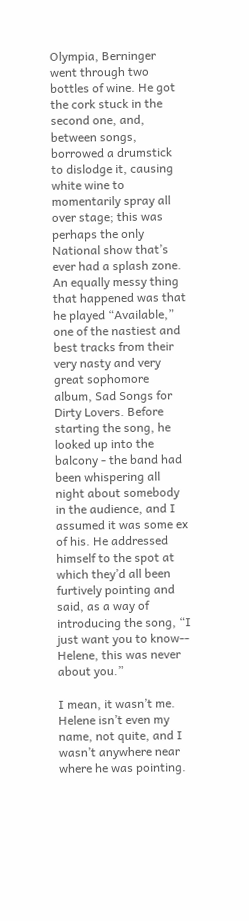Olympia, Berninger went through two bottles of wine. He got the cork stuck in the second one, and, between songs, borrowed a drumstick to dislodge it, causing white wine to momentarily spray all over stage; this was perhaps the only National show that’s ever had a splash zone. An equally messy thing that happened was that he played “Available,” one of the nastiest and best tracks from their very nasty and very great sophomore album, Sad Songs for Dirty Lovers. Before starting the song, he looked up into the balcony - the band had been whispering all night about somebody in the audience, and I assumed it was some ex of his. He addressed himself to the spot at which they’d all been furtively pointing and said, as a way of introducing the song, “I just want you to know-- Helene, this was never about you.”

I mean, it wasn’t me. Helene isn’t even my name, not quite, and I wasn’t anywhere near where he was pointing.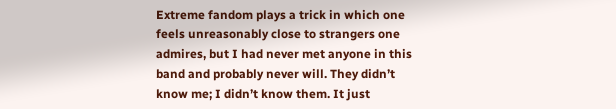Extreme fandom plays a trick in which one feels unreasonably close to strangers one admires, but I had never met anyone in this band and probably never will. They didn’t know me; I didn’t know them. It just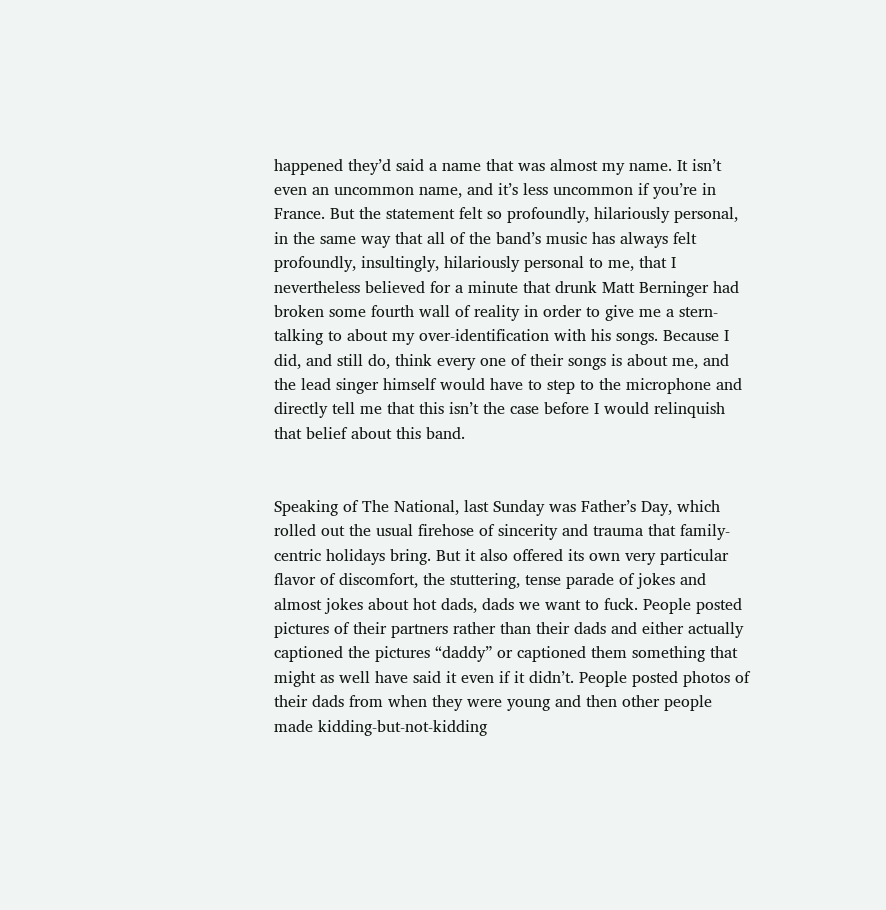happened they’d said a name that was almost my name. It isn’t even an uncommon name, and it’s less uncommon if you’re in France. But the statement felt so profoundly, hilariously personal, in the same way that all of the band’s music has always felt profoundly, insultingly, hilariously personal to me, that I nevertheless believed for a minute that drunk Matt Berninger had broken some fourth wall of reality in order to give me a stern-talking to about my over-identification with his songs. Because I did, and still do, think every one of their songs is about me, and the lead singer himself would have to step to the microphone and directly tell me that this isn’t the case before I would relinquish that belief about this band.


Speaking of The National, last Sunday was Father’s Day, which rolled out the usual firehose of sincerity and trauma that family-centric holidays bring. But it also offered its own very particular flavor of discomfort, the stuttering, tense parade of jokes and almost jokes about hot dads, dads we want to fuck. People posted pictures of their partners rather than their dads and either actually captioned the pictures “daddy” or captioned them something that might as well have said it even if it didn’t. People posted photos of their dads from when they were young and then other people made kidding-but-not-kidding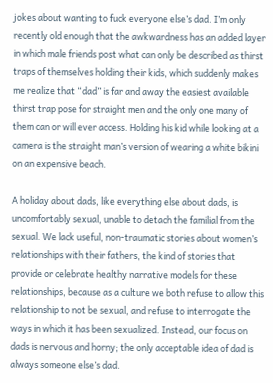jokes about wanting to fuck everyone else’s dad. I’m only recently old enough that the awkwardness has an added layer in which male friends post what can only be described as thirst traps of themselves holding their kids, which suddenly makes me realize that “dad” is far and away the easiest available thirst trap pose for straight men and the only one many of them can or will ever access. Holding his kid while looking at a camera is the straight man’s version of wearing a white bikini on an expensive beach.

A holiday about dads, like everything else about dads, is uncomfortably sexual, unable to detach the familial from the sexual. We lack useful, non-traumatic stories about women’s relationships with their fathers, the kind of stories that provide or celebrate healthy narrative models for these relationships, because as a culture we both refuse to allow this relationship to not be sexual, and refuse to interrogate the ways in which it has been sexualized. Instead, our focus on dads is nervous and horny; the only acceptable idea of dad is always someone else’s dad.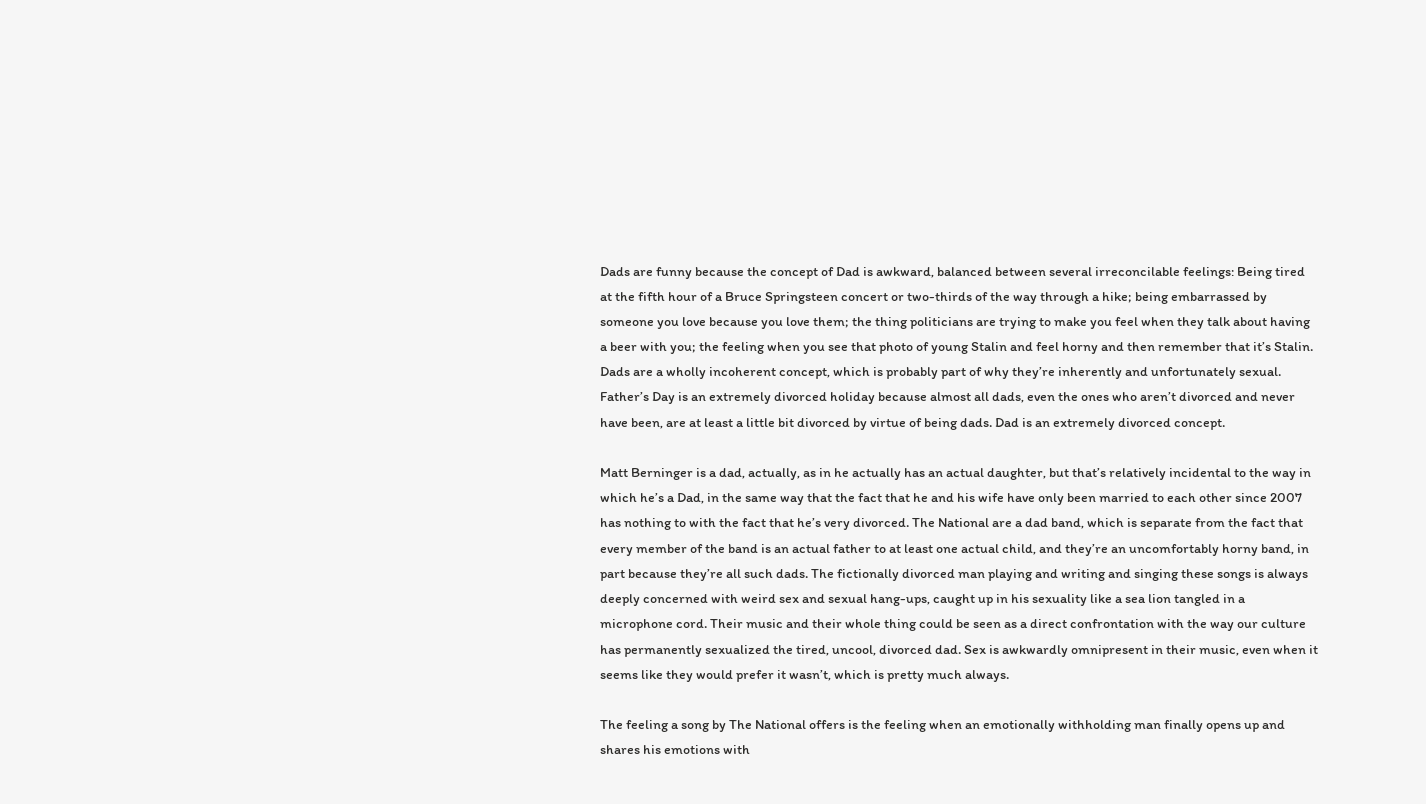Dads are funny because the concept of Dad is awkward, balanced between several irreconcilable feelings: Being tired at the fifth hour of a Bruce Springsteen concert or two-thirds of the way through a hike; being embarrassed by someone you love because you love them; the thing politicians are trying to make you feel when they talk about having a beer with you; the feeling when you see that photo of young Stalin and feel horny and then remember that it’s Stalin. Dads are a wholly incoherent concept, which is probably part of why they’re inherently and unfortunately sexual. Father’s Day is an extremely divorced holiday because almost all dads, even the ones who aren’t divorced and never have been, are at least a little bit divorced by virtue of being dads. Dad is an extremely divorced concept.

Matt Berninger is a dad, actually, as in he actually has an actual daughter, but that’s relatively incidental to the way in which he’s a Dad, in the same way that the fact that he and his wife have only been married to each other since 2007 has nothing to with the fact that he’s very divorced. The National are a dad band, which is separate from the fact that every member of the band is an actual father to at least one actual child, and they’re an uncomfortably horny band, in part because they’re all such dads. The fictionally divorced man playing and writing and singing these songs is always deeply concerned with weird sex and sexual hang-ups, caught up in his sexuality like a sea lion tangled in a microphone cord. Their music and their whole thing could be seen as a direct confrontation with the way our culture has permanently sexualized the tired, uncool, divorced dad. Sex is awkwardly omnipresent in their music, even when it seems like they would prefer it wasn’t, which is pretty much always.

The feeling a song by The National offers is the feeling when an emotionally withholding man finally opens up and shares his emotions with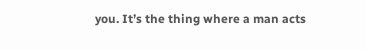you. It’s the thing where a man acts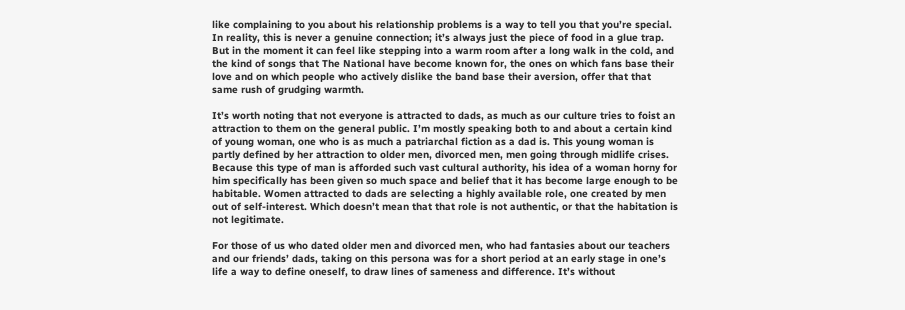like complaining to you about his relationship problems is a way to tell you that you’re special. In reality, this is never a genuine connection; it’s always just the piece of food in a glue trap. But in the moment it can feel like stepping into a warm room after a long walk in the cold, and the kind of songs that The National have become known for, the ones on which fans base their love and on which people who actively dislike the band base their aversion, offer that that same rush of grudging warmth.

It’s worth noting that not everyone is attracted to dads, as much as our culture tries to foist an attraction to them on the general public. I’m mostly speaking both to and about a certain kind of young woman, one who is as much a patriarchal fiction as a dad is. This young woman is partly defined by her attraction to older men, divorced men, men going through midlife crises. Because this type of man is afforded such vast cultural authority, his idea of a woman horny for him specifically has been given so much space and belief that it has become large enough to be habitable. Women attracted to dads are selecting a highly available role, one created by men out of self-interest. Which doesn’t mean that that role is not authentic, or that the habitation is not legitimate.

For those of us who dated older men and divorced men, who had fantasies about our teachers and our friends’ dads, taking on this persona was for a short period at an early stage in one’s life a way to define oneself, to draw lines of sameness and difference. It’s without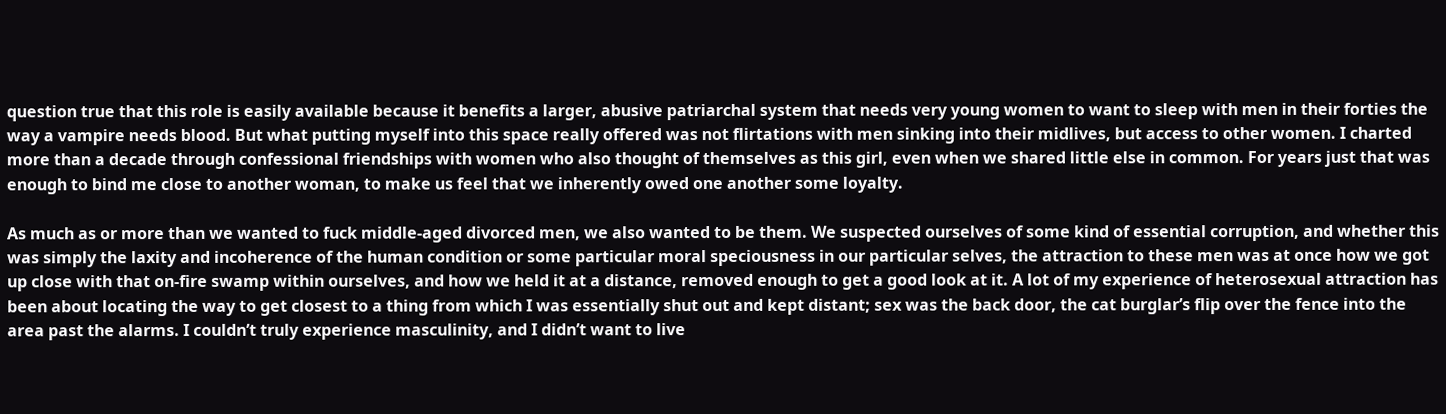question true that this role is easily available because it benefits a larger, abusive patriarchal system that needs very young women to want to sleep with men in their forties the way a vampire needs blood. But what putting myself into this space really offered was not flirtations with men sinking into their midlives, but access to other women. I charted more than a decade through confessional friendships with women who also thought of themselves as this girl, even when we shared little else in common. For years just that was enough to bind me close to another woman, to make us feel that we inherently owed one another some loyalty.

As much as or more than we wanted to fuck middle-aged divorced men, we also wanted to be them. We suspected ourselves of some kind of essential corruption, and whether this was simply the laxity and incoherence of the human condition or some particular moral speciousness in our particular selves, the attraction to these men was at once how we got up close with that on-fire swamp within ourselves, and how we held it at a distance, removed enough to get a good look at it. A lot of my experience of heterosexual attraction has been about locating the way to get closest to a thing from which I was essentially shut out and kept distant; sex was the back door, the cat burglar’s flip over the fence into the area past the alarms. I couldn’t truly experience masculinity, and I didn’t want to live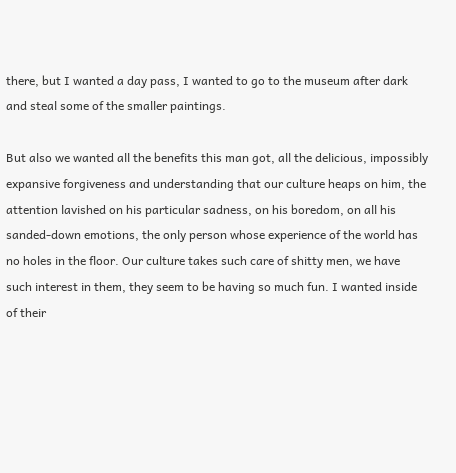there, but I wanted a day pass, I wanted to go to the museum after dark and steal some of the smaller paintings.

But also we wanted all the benefits this man got, all the delicious, impossibly expansive forgiveness and understanding that our culture heaps on him, the attention lavished on his particular sadness, on his boredom, on all his sanded-down emotions, the only person whose experience of the world has no holes in the floor. Our culture takes such care of shitty men, we have such interest in them, they seem to be having so much fun. I wanted inside of their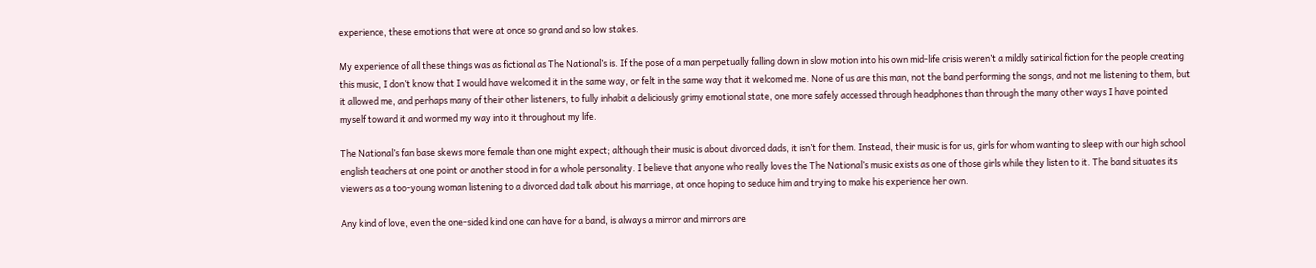experience, these emotions that were at once so grand and so low stakes.

My experience of all these things was as fictional as The National’s is. If the pose of a man perpetually falling down in slow motion into his own mid-life crisis weren’t a mildly satirical fiction for the people creating this music, I don’t know that I would have welcomed it in the same way, or felt in the same way that it welcomed me. None of us are this man, not the band performing the songs, and not me listening to them, but it allowed me, and perhaps many of their other listeners, to fully inhabit a deliciously grimy emotional state, one more safely accessed through headphones than through the many other ways I have pointed myself toward it and wormed my way into it throughout my life.

The National’s fan base skews more female than one might expect; although their music is about divorced dads, it isn’t for them. Instead, their music is for us, girls for whom wanting to sleep with our high school english teachers at one point or another stood in for a whole personality. I believe that anyone who really loves the The National’s music exists as one of those girls while they listen to it. The band situates its viewers as a too-young woman listening to a divorced dad talk about his marriage, at once hoping to seduce him and trying to make his experience her own.

Any kind of love, even the one-sided kind one can have for a band, is always a mirror and mirrors are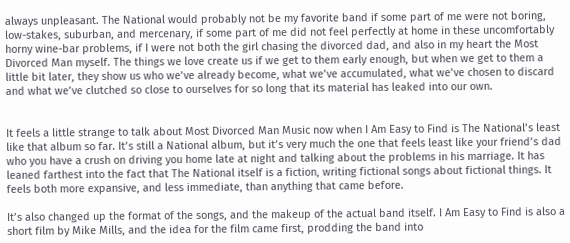always unpleasant. The National would probably not be my favorite band if some part of me were not boring, low-stakes, suburban, and mercenary, if some part of me did not feel perfectly at home in these uncomfortably horny wine-bar problems, if I were not both the girl chasing the divorced dad, and also in my heart the Most Divorced Man myself. The things we love create us if we get to them early enough, but when we get to them a little bit later, they show us who we’ve already become, what we’ve accumulated, what we’ve chosen to discard and what we’ve clutched so close to ourselves for so long that its material has leaked into our own.


It feels a little strange to talk about Most Divorced Man Music now when I Am Easy to Find is The National’s least like that album so far. It’s still a National album, but it’s very much the one that feels least like your friend’s dad who you have a crush on driving you home late at night and talking about the problems in his marriage. It has leaned farthest into the fact that The National itself is a fiction, writing fictional songs about fictional things. It feels both more expansive, and less immediate, than anything that came before.

It’s also changed up the format of the songs, and the makeup of the actual band itself. I Am Easy to Find is also a short film by Mike Mills, and the idea for the film came first, prodding the band into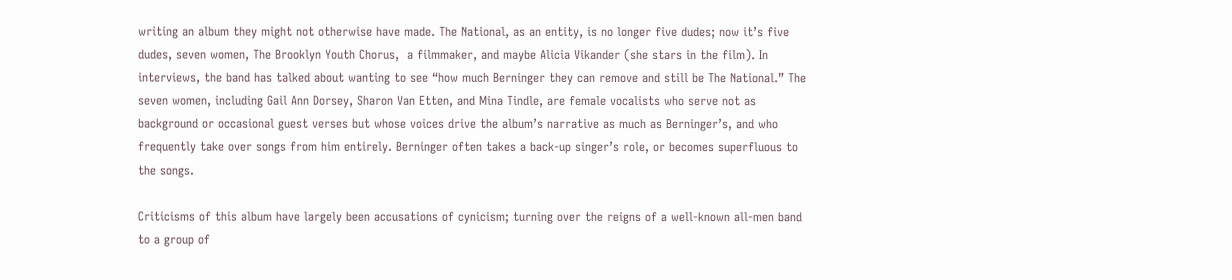writing an album they might not otherwise have made. The National, as an entity, is no longer five dudes; now it’s five dudes, seven women, The Brooklyn Youth Chorus,  a filmmaker, and maybe Alicia Vikander (she stars in the film). In interviews, the band has talked about wanting to see “how much Berninger they can remove and still be The National.” The seven women, including Gail Ann Dorsey, Sharon Van Etten, and Mina Tindle, are female vocalists who serve not as background or occasional guest verses but whose voices drive the album’s narrative as much as Berninger’s, and who frequently take over songs from him entirely. Berninger often takes a back-up singer’s role, or becomes superfluous to the songs.

Criticisms of this album have largely been accusations of cynicism; turning over the reigns of a well-known all-men band to a group of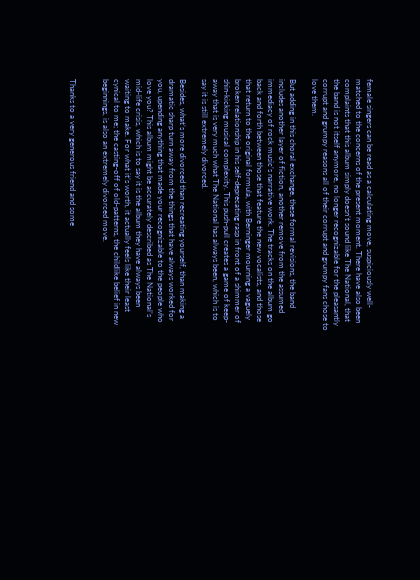female singers can be read as a calculating move, suspiciously well-matched to the concerns of the present moment. There have also been complaints that this album simply doesn’t sound like The National, that the band is not itself anymore, no longer recognizable for the pleasantly corrupt and grumpy reasons all of their corrupt and grumpy fans chose to love them.

But adding in this choral exchange, these formal revisions, the band includes another layer of fiction, another remove from the assumed immediacy of rock music’s narrative work. The tracks on the album go back and forth between those that feature the new vocalists, and those that return to the original formula, with Berninger mourning a vaguely broken relationship in his self-deprecating rasp in front of a shimmer of shin-kicking musical complexity. This push-pull creates a game of keep-away that is very much what The National has always been, which is to say it is still extremely divorced.

Besides, what’s more divorced than recreating yourself, than making a dramatic sharp turn away from the things that have always worked for you, upending anything that made your recognizable to the people who love you? This album might be accurately described as The National’s mid-life crisis, which is to say it is the album they have always been waiting to make. For what it’s worth, it actually feels like their least cynical to me; the casting-off of old-patterns, the childlike belief in new beginnings, is also an extremely divorced move.


Thanks to a very generous friend and some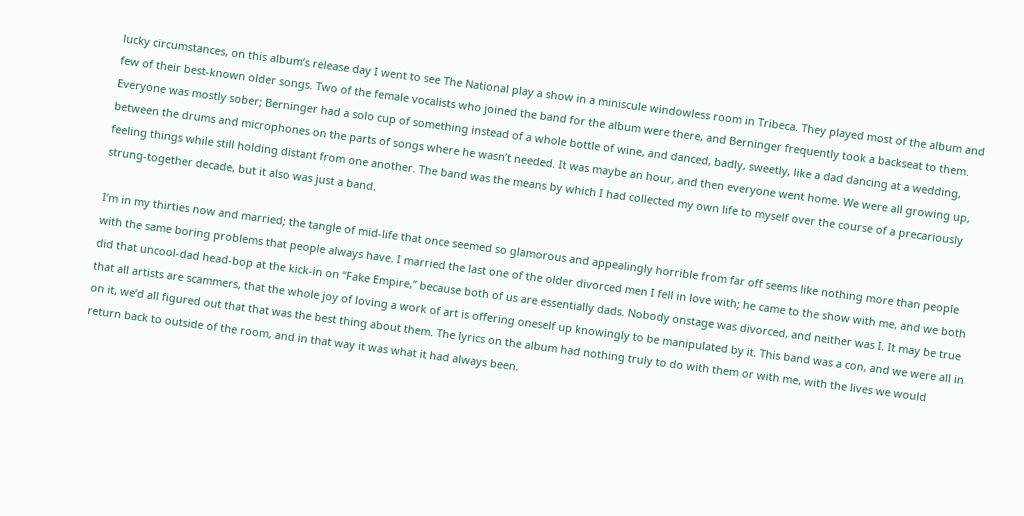lucky circumstances, on this album’s release day I went to see The National play a show in a miniscule windowless room in Tribeca. They played most of the album and few of their best-known older songs. Two of the female vocalists who joined the band for the album were there, and Berninger frequently took a backseat to them. Everyone was mostly sober; Berninger had a solo cup of something instead of a whole bottle of wine, and danced, badly, sweetly, like a dad dancing at a wedding, between the drums and microphones on the parts of songs where he wasn’t needed. It was maybe an hour, and then everyone went home. We were all growing up, feeling things while still holding distant from one another. The band was the means by which I had collected my own life to myself over the course of a precariously strung-together decade, but it also was just a band.

I’m in my thirties now and married; the tangle of mid-life that once seemed so glamorous and appealingly horrible from far off seems like nothing more than people with the same boring problems that people always have. I married the last one of the older divorced men I fell in love with; he came to the show with me, and we both did that uncool-dad head-bop at the kick-in on “Fake Empire,” because both of us are essentially dads. Nobody onstage was divorced, and neither was I. It may be true that all artists are scammers, that the whole joy of loving a work of art is offering oneself up knowingly to be manipulated by it. This band was a con, and we were all in on it, we’d all figured out that that was the best thing about them. The lyrics on the album had nothing truly to do with them or with me, with the lives we would return back to outside of the room, and in that way it was what it had always been.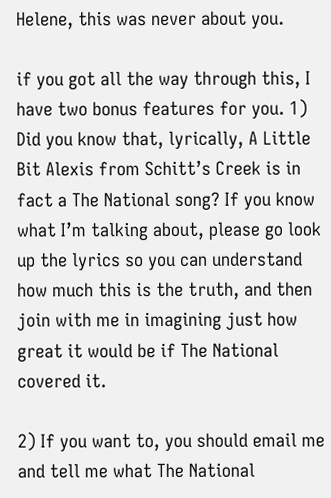Helene, this was never about you.

if you got all the way through this, I have two bonus features for you. 1) Did you know that, lyrically, A Little Bit Alexis from Schitt’s Creek is in fact a The National song? If you know what I’m talking about, please go look up the lyrics so you can understand how much this is the truth, and then join with me in imagining just how great it would be if The National covered it.

2) If you want to, you should email me and tell me what The National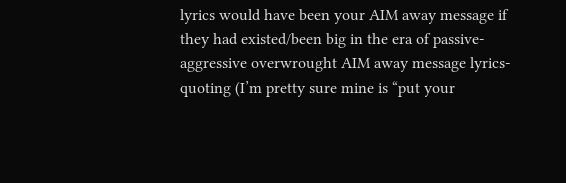lyrics would have been your AIM away message if they had existed/been big in the era of passive-aggressive overwrought AIM away message lyrics-quoting (I’m pretty sure mine is “put your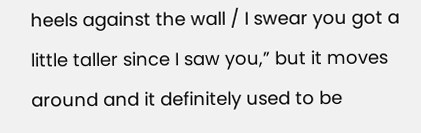heels against the wall / I swear you got a little taller since I saw you,” but it moves around and it definitely used to be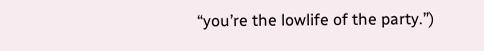“you’re the lowlife of the party.”)